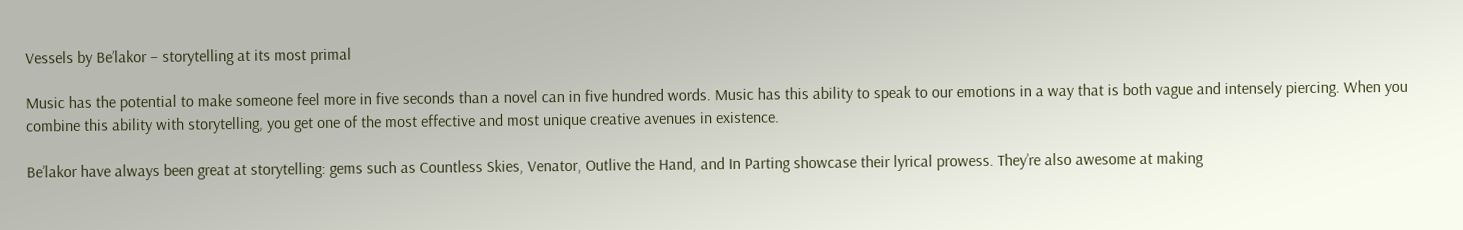Vessels by Be’lakor – storytelling at its most primal

Music has the potential to make someone feel more in five seconds than a novel can in five hundred words. Music has this ability to speak to our emotions in a way that is both vague and intensely piercing. When you combine this ability with storytelling, you get one of the most effective and most unique creative avenues in existence.

Be’lakor have always been great at storytelling: gems such as Countless Skies, Venator, Outlive the Hand, and In Parting showcase their lyrical prowess. They’re also awesome at making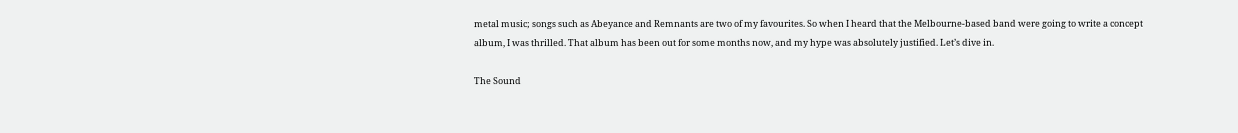metal music; songs such as Abeyance and Remnants are two of my favourites. So when I heard that the Melbourne-based band were going to write a concept album, I was thrilled. That album has been out for some months now, and my hype was absolutely justified. Let’s dive in.

The Sound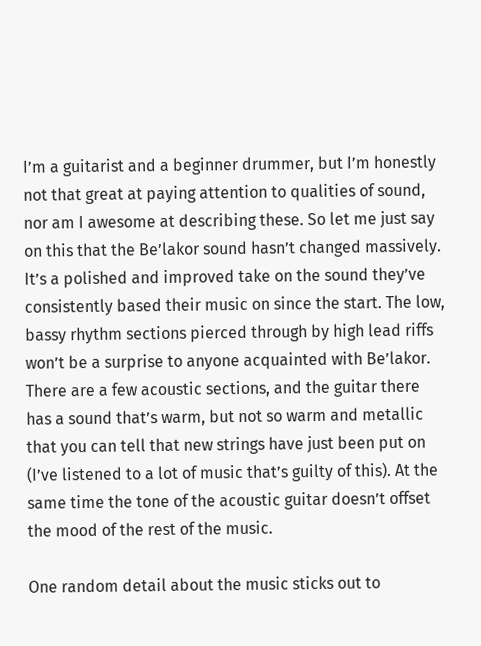I’m a guitarist and a beginner drummer, but I’m honestly not that great at paying attention to qualities of sound, nor am I awesome at describing these. So let me just say on this that the Be’lakor sound hasn’t changed massively. It’s a polished and improved take on the sound they’ve consistently based their music on since the start. The low, bassy rhythm sections pierced through by high lead riffs won’t be a surprise to anyone acquainted with Be’lakor. There are a few acoustic sections, and the guitar there has a sound that’s warm, but not so warm and metallic that you can tell that new strings have just been put on (I’ve listened to a lot of music that’s guilty of this). At the same time the tone of the acoustic guitar doesn’t offset the mood of the rest of the music.

One random detail about the music sticks out to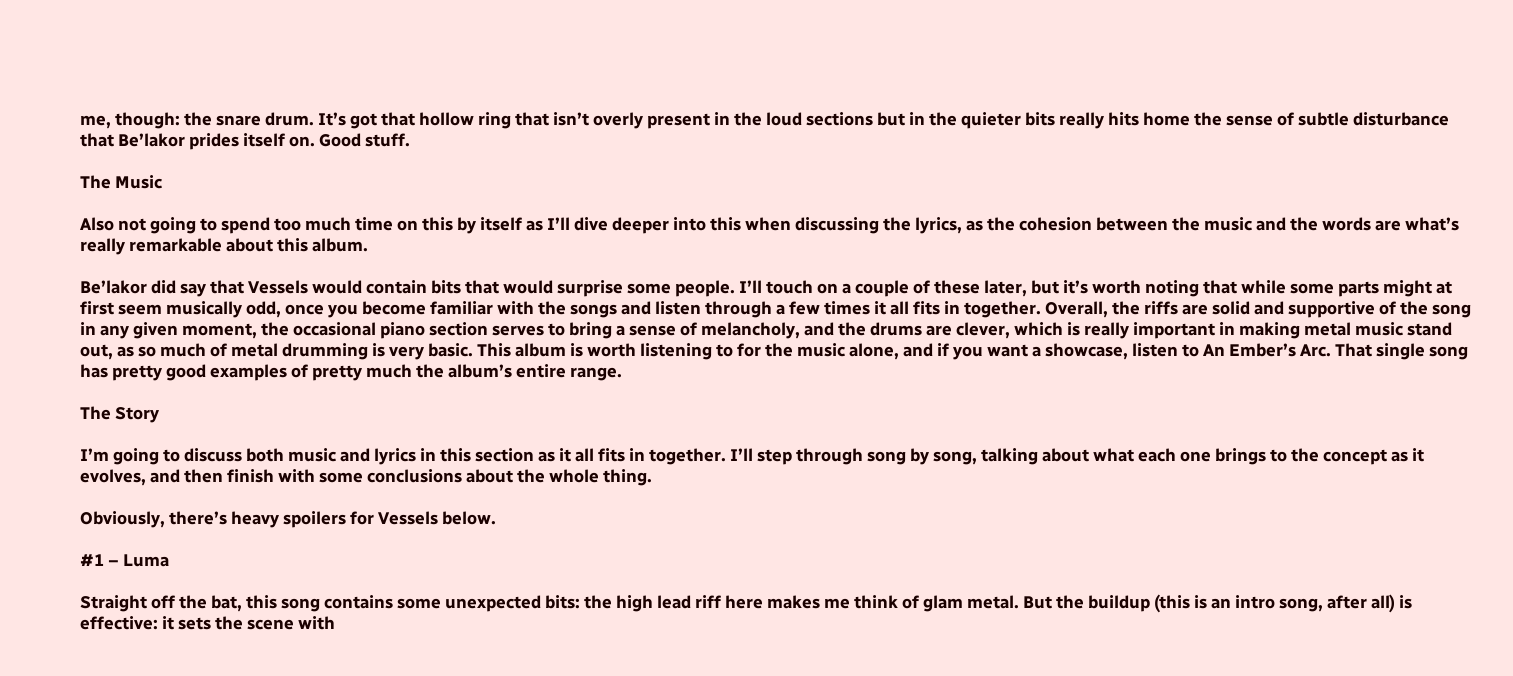me, though: the snare drum. It’s got that hollow ring that isn’t overly present in the loud sections but in the quieter bits really hits home the sense of subtle disturbance that Be’lakor prides itself on. Good stuff.

The Music

Also not going to spend too much time on this by itself as I’ll dive deeper into this when discussing the lyrics, as the cohesion between the music and the words are what’s really remarkable about this album.

Be’lakor did say that Vessels would contain bits that would surprise some people. I’ll touch on a couple of these later, but it’s worth noting that while some parts might at first seem musically odd, once you become familiar with the songs and listen through a few times it all fits in together. Overall, the riffs are solid and supportive of the song in any given moment, the occasional piano section serves to bring a sense of melancholy, and the drums are clever, which is really important in making metal music stand out, as so much of metal drumming is very basic. This album is worth listening to for the music alone, and if you want a showcase, listen to An Ember’s Arc. That single song has pretty good examples of pretty much the album’s entire range.

The Story

I’m going to discuss both music and lyrics in this section as it all fits in together. I’ll step through song by song, talking about what each one brings to the concept as it evolves, and then finish with some conclusions about the whole thing.

Obviously, there’s heavy spoilers for Vessels below.

#1 – Luma

Straight off the bat, this song contains some unexpected bits: the high lead riff here makes me think of glam metal. But the buildup (this is an intro song, after all) is effective: it sets the scene with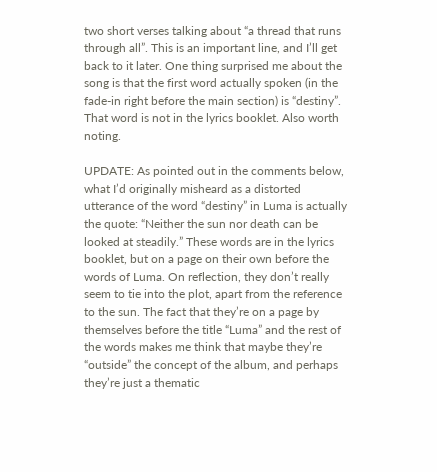two short verses talking about “a thread that runs through all”. This is an important line, and I’ll get back to it later. One thing surprised me about the song is that the first word actually spoken (in the fade-in right before the main section) is “destiny”. That word is not in the lyrics booklet. Also worth noting.

UPDATE: As pointed out in the comments below, what I’d originally misheard as a distorted utterance of the word “destiny” in Luma is actually the quote: “Neither the sun nor death can be looked at steadily.” These words are in the lyrics booklet, but on a page on their own before the words of Luma. On reflection, they don’t really seem to tie into the plot, apart from the reference to the sun. The fact that they’re on a page by themselves before the title “Luma” and the rest of the words makes me think that maybe they’re “outside” the concept of the album, and perhaps they’re just a thematic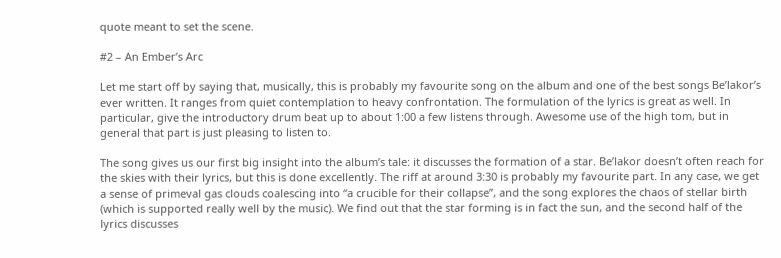quote meant to set the scene.

#2 – An Ember’s Arc

Let me start off by saying that, musically, this is probably my favourite song on the album and one of the best songs Be’lakor’s ever written. It ranges from quiet contemplation to heavy confrontation. The formulation of the lyrics is great as well. In particular, give the introductory drum beat up to about 1:00 a few listens through. Awesome use of the high tom, but in general that part is just pleasing to listen to.

The song gives us our first big insight into the album’s tale: it discusses the formation of a star. Be’lakor doesn’t often reach for the skies with their lyrics, but this is done excellently. The riff at around 3:30 is probably my favourite part. In any case, we get a sense of primeval gas clouds coalescing into “a crucible for their collapse”, and the song explores the chaos of stellar birth (which is supported really well by the music). We find out that the star forming is in fact the sun, and the second half of the lyrics discusses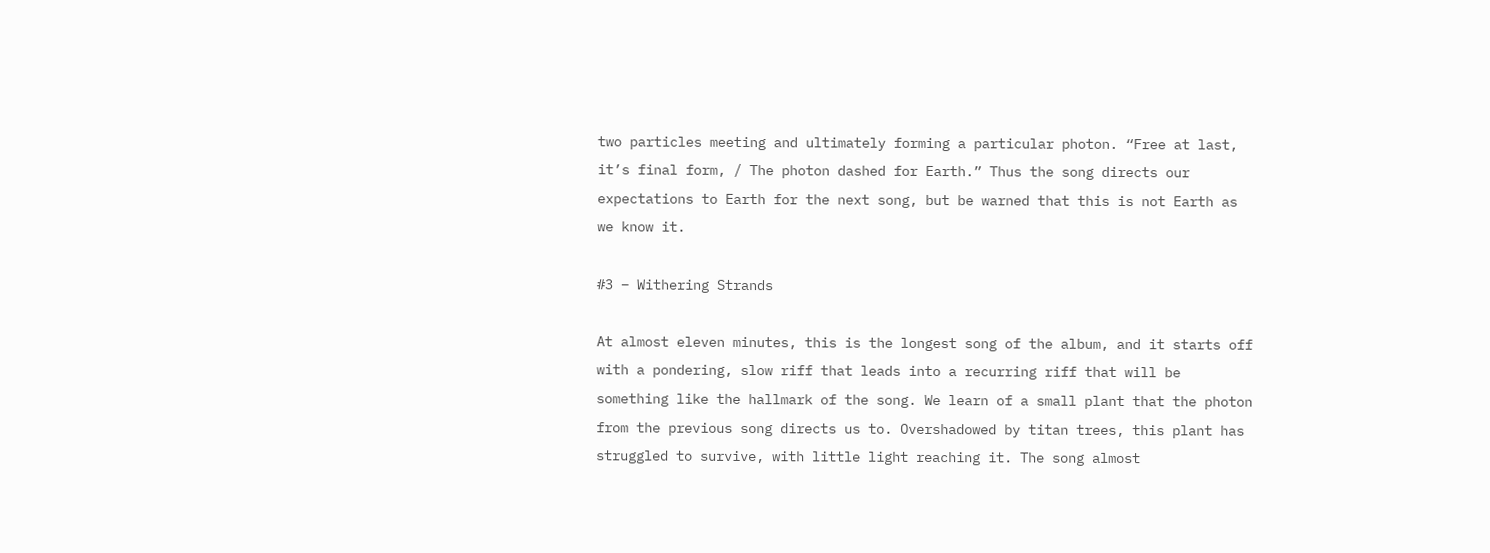two particles meeting and ultimately forming a particular photon. “Free at last, it’s final form, / The photon dashed for Earth.” Thus the song directs our expectations to Earth for the next song, but be warned that this is not Earth as we know it.

#3 – Withering Strands

At almost eleven minutes, this is the longest song of the album, and it starts off with a pondering, slow riff that leads into a recurring riff that will be something like the hallmark of the song. We learn of a small plant that the photon from the previous song directs us to. Overshadowed by titan trees, this plant has struggled to survive, with little light reaching it. The song almost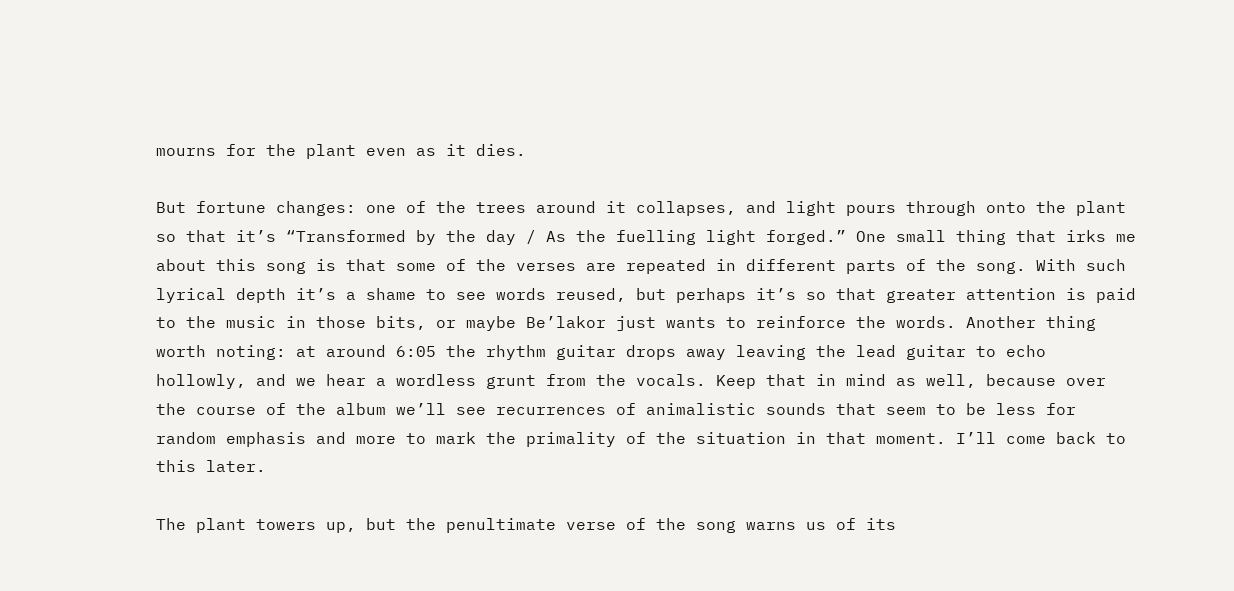mourns for the plant even as it dies.

But fortune changes: one of the trees around it collapses, and light pours through onto the plant so that it’s “Transformed by the day / As the fuelling light forged.” One small thing that irks me about this song is that some of the verses are repeated in different parts of the song. With such lyrical depth it’s a shame to see words reused, but perhaps it’s so that greater attention is paid to the music in those bits, or maybe Be’lakor just wants to reinforce the words. Another thing worth noting: at around 6:05 the rhythm guitar drops away leaving the lead guitar to echo hollowly, and we hear a wordless grunt from the vocals. Keep that in mind as well, because over the course of the album we’ll see recurrences of animalistic sounds that seem to be less for random emphasis and more to mark the primality of the situation in that moment. I’ll come back to this later.

The plant towers up, but the penultimate verse of the song warns us of its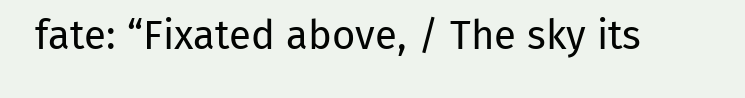fate: “Fixated above, / The sky its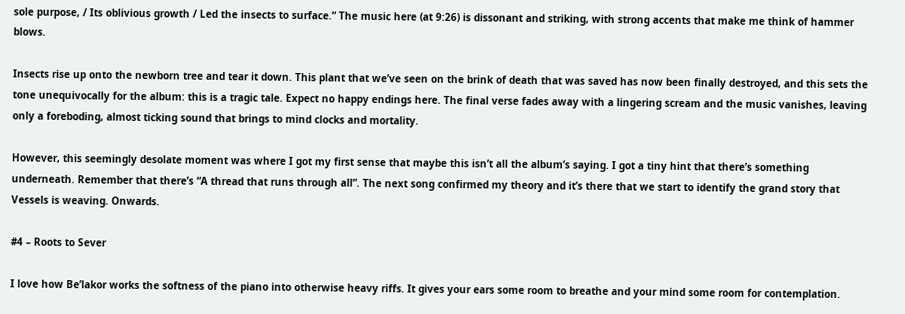sole purpose, / Its oblivious growth / Led the insects to surface.” The music here (at 9:26) is dissonant and striking, with strong accents that make me think of hammer blows.

Insects rise up onto the newborn tree and tear it down. This plant that we’ve seen on the brink of death that was saved has now been finally destroyed, and this sets the tone unequivocally for the album: this is a tragic tale. Expect no happy endings here. The final verse fades away with a lingering scream and the music vanishes, leaving only a foreboding, almost ticking sound that brings to mind clocks and mortality.

However, this seemingly desolate moment was where I got my first sense that maybe this isn’t all the album’s saying. I got a tiny hint that there’s something underneath. Remember that there’s “A thread that runs through all”. The next song confirmed my theory and it’s there that we start to identify the grand story that Vessels is weaving. Onwards.

#4 – Roots to Sever

I love how Be’lakor works the softness of the piano into otherwise heavy riffs. It gives your ears some room to breathe and your mind some room for contemplation.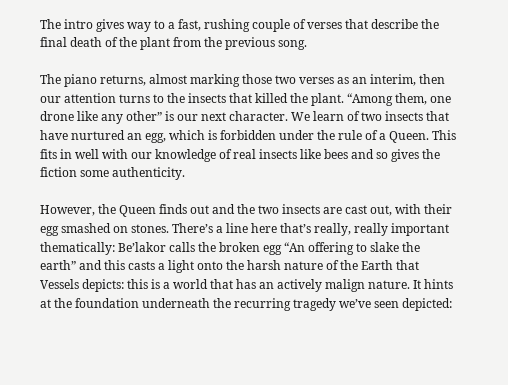The intro gives way to a fast, rushing couple of verses that describe the final death of the plant from the previous song.

The piano returns, almost marking those two verses as an interim, then our attention turns to the insects that killed the plant. “Among them, one drone like any other” is our next character. We learn of two insects that have nurtured an egg, which is forbidden under the rule of a Queen. This fits in well with our knowledge of real insects like bees and so gives the fiction some authenticity.

However, the Queen finds out and the two insects are cast out, with their egg smashed on stones. There’s a line here that’s really, really important thematically: Be’lakor calls the broken egg “An offering to slake the earth” and this casts a light onto the harsh nature of the Earth that Vessels depicts: this is a world that has an actively malign nature. It hints at the foundation underneath the recurring tragedy we’ve seen depicted: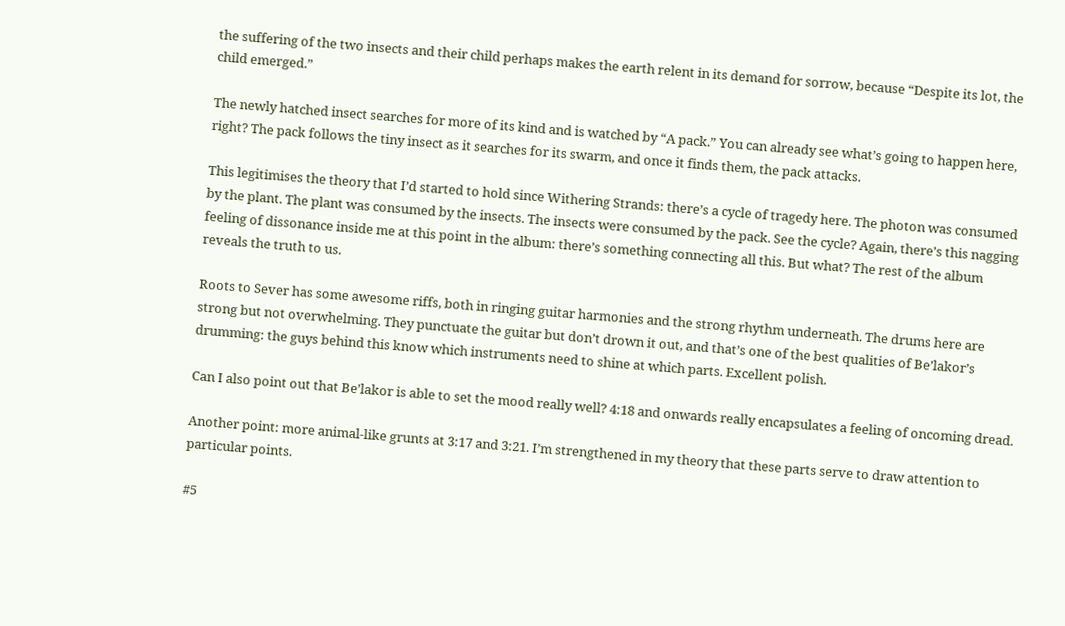the suffering of the two insects and their child perhaps makes the earth relent in its demand for sorrow, because “Despite its lot, the child emerged.”

The newly hatched insect searches for more of its kind and is watched by “A pack.” You can already see what’s going to happen here, right? The pack follows the tiny insect as it searches for its swarm, and once it finds them, the pack attacks.

This legitimises the theory that I’d started to hold since Withering Strands: there’s a cycle of tragedy here. The photon was consumed by the plant. The plant was consumed by the insects. The insects were consumed by the pack. See the cycle? Again, there’s this nagging feeling of dissonance inside me at this point in the album: there’s something connecting all this. But what? The rest of the album reveals the truth to us.

Roots to Sever has some awesome riffs, both in ringing guitar harmonies and the strong rhythm underneath. The drums here are strong but not overwhelming. They punctuate the guitar but don’t drown it out, and that’s one of the best qualities of Be’lakor’s drumming: the guys behind this know which instruments need to shine at which parts. Excellent polish.

Can I also point out that Be’lakor is able to set the mood really well? 4:18 and onwards really encapsulates a feeling of oncoming dread.

Another point: more animal-like grunts at 3:17 and 3:21. I’m strengthened in my theory that these parts serve to draw attention to particular points.

#5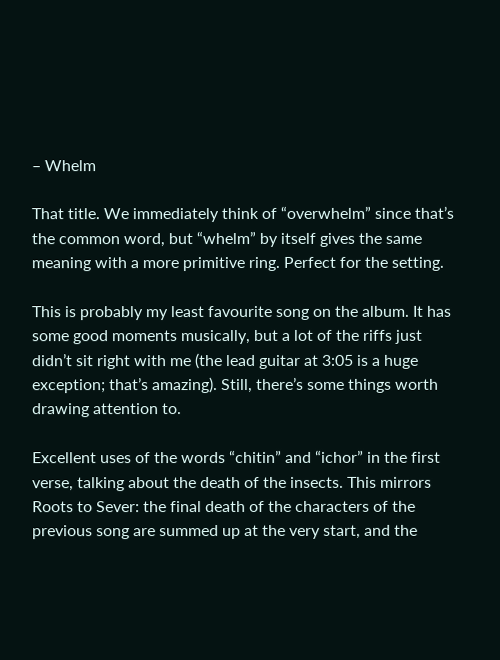– Whelm

That title. We immediately think of “overwhelm” since that’s the common word, but “whelm” by itself gives the same meaning with a more primitive ring. Perfect for the setting.

This is probably my least favourite song on the album. It has some good moments musically, but a lot of the riffs just didn’t sit right with me (the lead guitar at 3:05 is a huge exception; that’s amazing). Still, there’s some things worth drawing attention to.

Excellent uses of the words “chitin” and “ichor” in the first verse, talking about the death of the insects. This mirrors Roots to Sever: the final death of the characters of the previous song are summed up at the very start, and the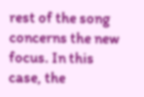rest of the song concerns the new focus. In this case, the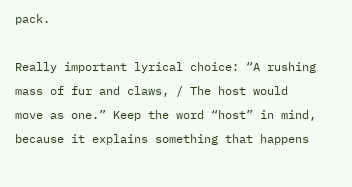pack.

Really important lyrical choice: “A rushing mass of fur and claws, / The host would move as one.” Keep the word “host” in mind, because it explains something that happens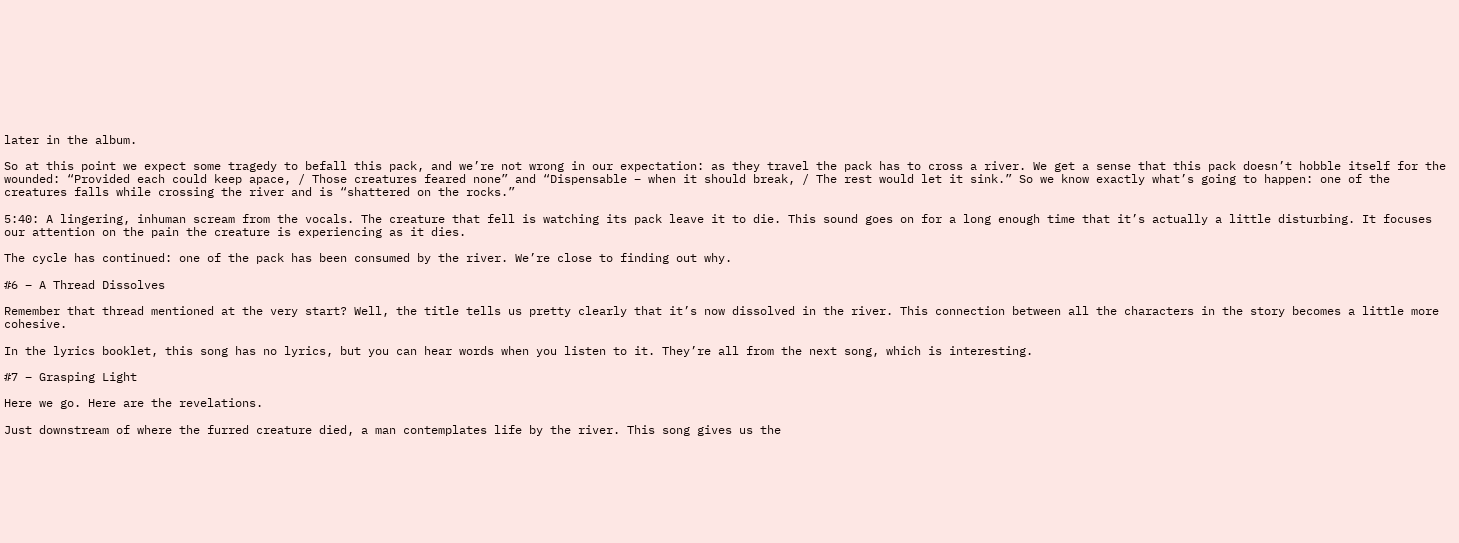later in the album.

So at this point we expect some tragedy to befall this pack, and we’re not wrong in our expectation: as they travel the pack has to cross a river. We get a sense that this pack doesn’t hobble itself for the wounded: “Provided each could keep apace, / Those creatures feared none” and “Dispensable – when it should break, / The rest would let it sink.” So we know exactly what’s going to happen: one of the creatures falls while crossing the river and is “shattered on the rocks.”

5:40: A lingering, inhuman scream from the vocals. The creature that fell is watching its pack leave it to die. This sound goes on for a long enough time that it’s actually a little disturbing. It focuses our attention on the pain the creature is experiencing as it dies.

The cycle has continued: one of the pack has been consumed by the river. We’re close to finding out why.

#6 – A Thread Dissolves

Remember that thread mentioned at the very start? Well, the title tells us pretty clearly that it’s now dissolved in the river. This connection between all the characters in the story becomes a little more cohesive.

In the lyrics booklet, this song has no lyrics, but you can hear words when you listen to it. They’re all from the next song, which is interesting.

#7 – Grasping Light

Here we go. Here are the revelations.

Just downstream of where the furred creature died, a man contemplates life by the river. This song gives us the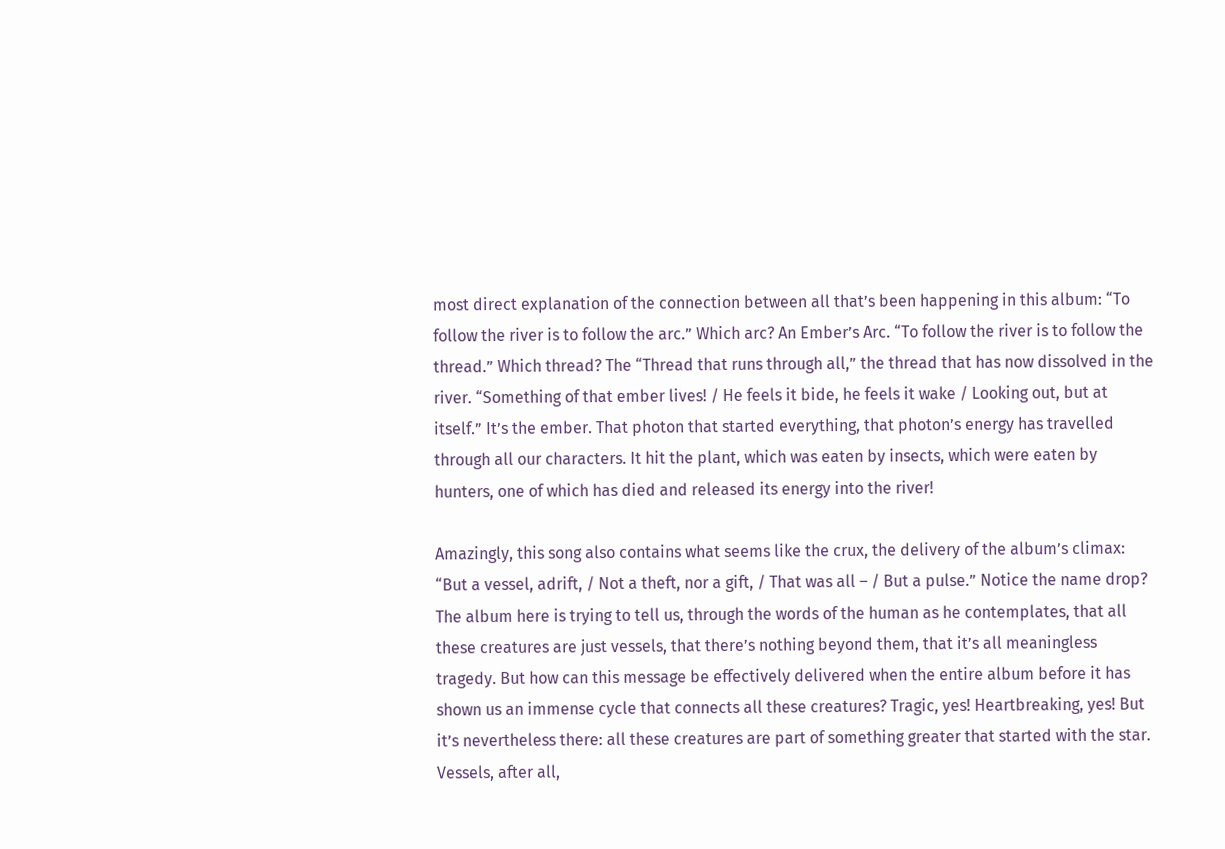most direct explanation of the connection between all that’s been happening in this album: “To follow the river is to follow the arc.” Which arc? An Ember’s Arc. “To follow the river is to follow the thread.” Which thread? The “Thread that runs through all,” the thread that has now dissolved in the river. “Something of that ember lives! / He feels it bide, he feels it wake / Looking out, but at itself.” It’s the ember. That photon that started everything, that photon’s energy has travelled through all our characters. It hit the plant, which was eaten by insects, which were eaten by hunters, one of which has died and released its energy into the river!

Amazingly, this song also contains what seems like the crux, the delivery of the album’s climax: “But a vessel, adrift, / Not a theft, nor a gift, / That was all – / But a pulse.” Notice the name drop? The album here is trying to tell us, through the words of the human as he contemplates, that all these creatures are just vessels, that there’s nothing beyond them, that it’s all meaningless tragedy. But how can this message be effectively delivered when the entire album before it has shown us an immense cycle that connects all these creatures? Tragic, yes! Heartbreaking, yes! But it’s nevertheless there: all these creatures are part of something greater that started with the star. Vessels, after all,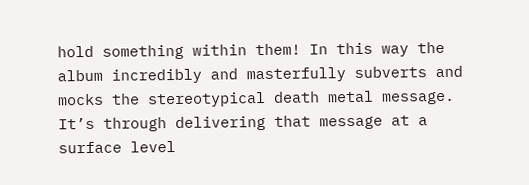hold something within them! In this way the album incredibly and masterfully subverts and mocks the stereotypical death metal message. It’s through delivering that message at a surface level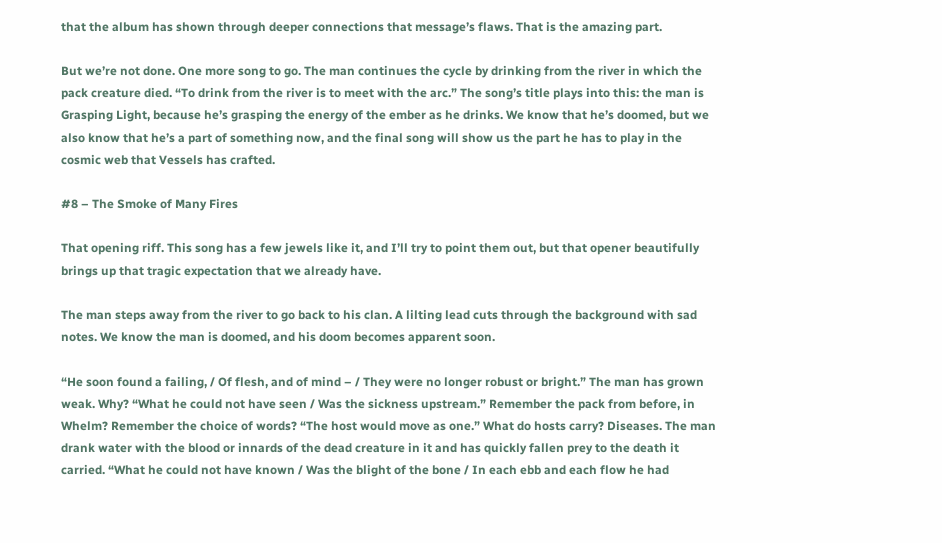that the album has shown through deeper connections that message’s flaws. That is the amazing part.

But we’re not done. One more song to go. The man continues the cycle by drinking from the river in which the pack creature died. “To drink from the river is to meet with the arc.” The song’s title plays into this: the man is Grasping Light, because he’s grasping the energy of the ember as he drinks. We know that he’s doomed, but we also know that he’s a part of something now, and the final song will show us the part he has to play in the cosmic web that Vessels has crafted.

#8 – The Smoke of Many Fires

That opening riff. This song has a few jewels like it, and I’ll try to point them out, but that opener beautifully brings up that tragic expectation that we already have.

The man steps away from the river to go back to his clan. A lilting lead cuts through the background with sad notes. We know the man is doomed, and his doom becomes apparent soon.

“He soon found a failing, / Of flesh, and of mind – / They were no longer robust or bright.” The man has grown weak. Why? “What he could not have seen / Was the sickness upstream.” Remember the pack from before, in Whelm? Remember the choice of words? “The host would move as one.” What do hosts carry? Diseases. The man drank water with the blood or innards of the dead creature in it and has quickly fallen prey to the death it carried. “What he could not have known / Was the blight of the bone / In each ebb and each flow he had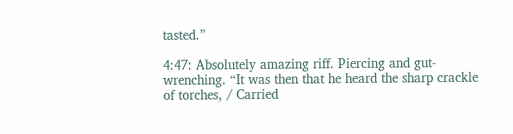tasted.”

4:47: Absolutely amazing riff. Piercing and gut-wrenching. “It was then that he heard the sharp crackle of torches, / Carried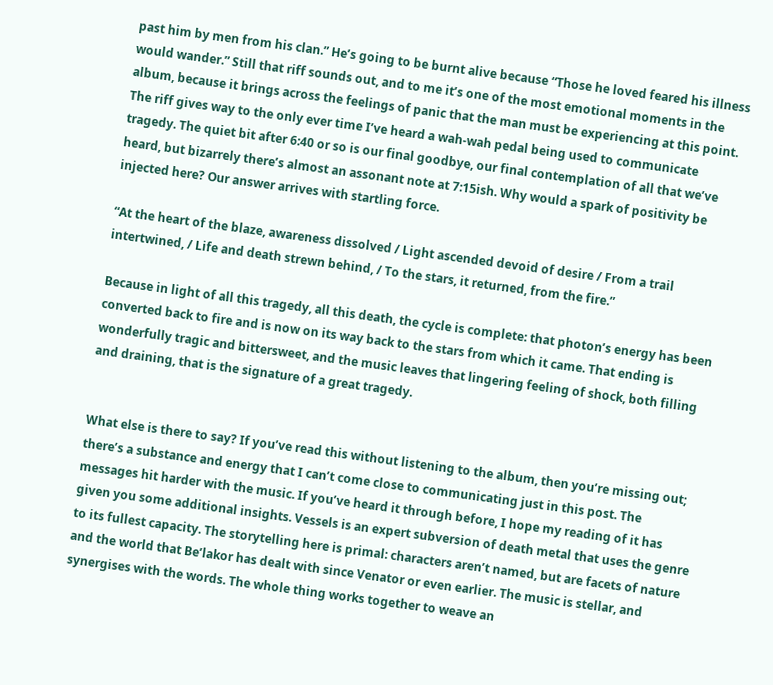past him by men from his clan.” He’s going to be burnt alive because “Those he loved feared his illness would wander.” Still that riff sounds out, and to me it’s one of the most emotional moments in the album, because it brings across the feelings of panic that the man must be experiencing at this point. The riff gives way to the only ever time I’ve heard a wah-wah pedal being used to communicate tragedy. The quiet bit after 6:40 or so is our final goodbye, our final contemplation of all that we’ve heard, but bizarrely there’s almost an assonant note at 7:15ish. Why would a spark of positivity be injected here? Our answer arrives with startling force.

“At the heart of the blaze, awareness dissolved / Light ascended devoid of desire / From a trail intertwined, / Life and death strewn behind, / To the stars, it returned, from the fire.”

Because in light of all this tragedy, all this death, the cycle is complete: that photon’s energy has been converted back to fire and is now on its way back to the stars from which it came. That ending is wonderfully tragic and bittersweet, and the music leaves that lingering feeling of shock, both filling and draining, that is the signature of a great tragedy.


What else is there to say? If you’ve read this without listening to the album, then you’re missing out; there’s a substance and energy that I can’t come close to communicating just in this post. The messages hit harder with the music. If you’ve heard it through before, I hope my reading of it has given you some additional insights. Vessels is an expert subversion of death metal that uses the genre to its fullest capacity. The storytelling here is primal: characters aren’t named, but are facets of nature and the world that Be’lakor has dealt with since Venator or even earlier. The music is stellar, and synergises with the words. The whole thing works together to weave an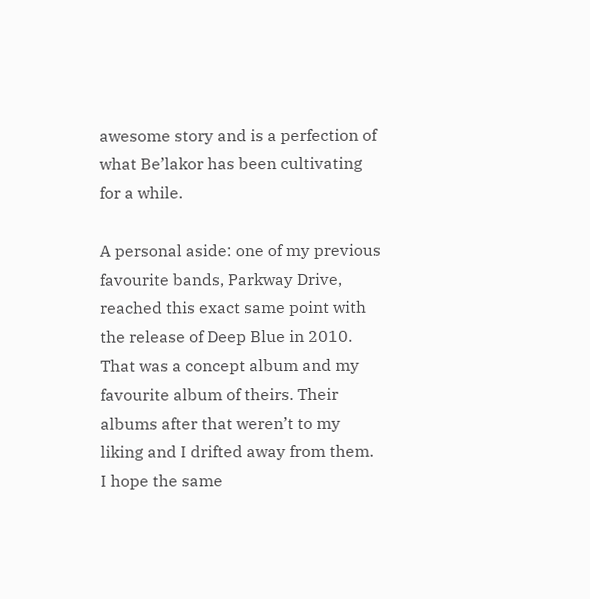awesome story and is a perfection of what Be’lakor has been cultivating for a while.

A personal aside: one of my previous favourite bands, Parkway Drive, reached this exact same point with the release of Deep Blue in 2010. That was a concept album and my favourite album of theirs. Their albums after that weren’t to my liking and I drifted away from them. I hope the same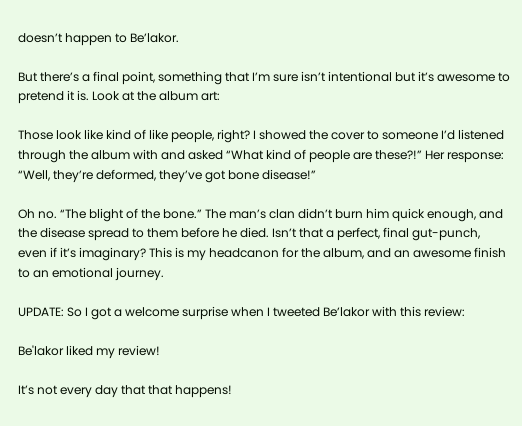doesn’t happen to Be’lakor.

But there’s a final point, something that I’m sure isn’t intentional but it’s awesome to pretend it is. Look at the album art:

Those look like kind of like people, right? I showed the cover to someone I’d listened through the album with and asked “What kind of people are these?!” Her response: “Well, they’re deformed, they’ve got bone disease!”

Oh no. “The blight of the bone.” The man’s clan didn’t burn him quick enough, and the disease spread to them before he died. Isn’t that a perfect, final gut-punch, even if it’s imaginary? This is my headcanon for the album, and an awesome finish to an emotional journey.

UPDATE: So I got a welcome surprise when I tweeted Be’lakor with this review:

Be'lakor liked my review!

It’s not every day that that happens!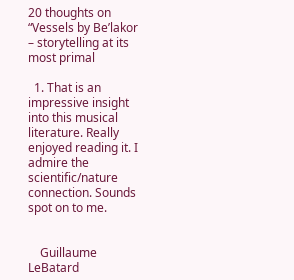20 thoughts on “Vessels by Be’lakor – storytelling at its most primal

  1. That is an impressive insight into this musical literature. Really enjoyed reading it. I admire the scientific/nature connection. Sounds spot on to me.


    Guillaume LeBatard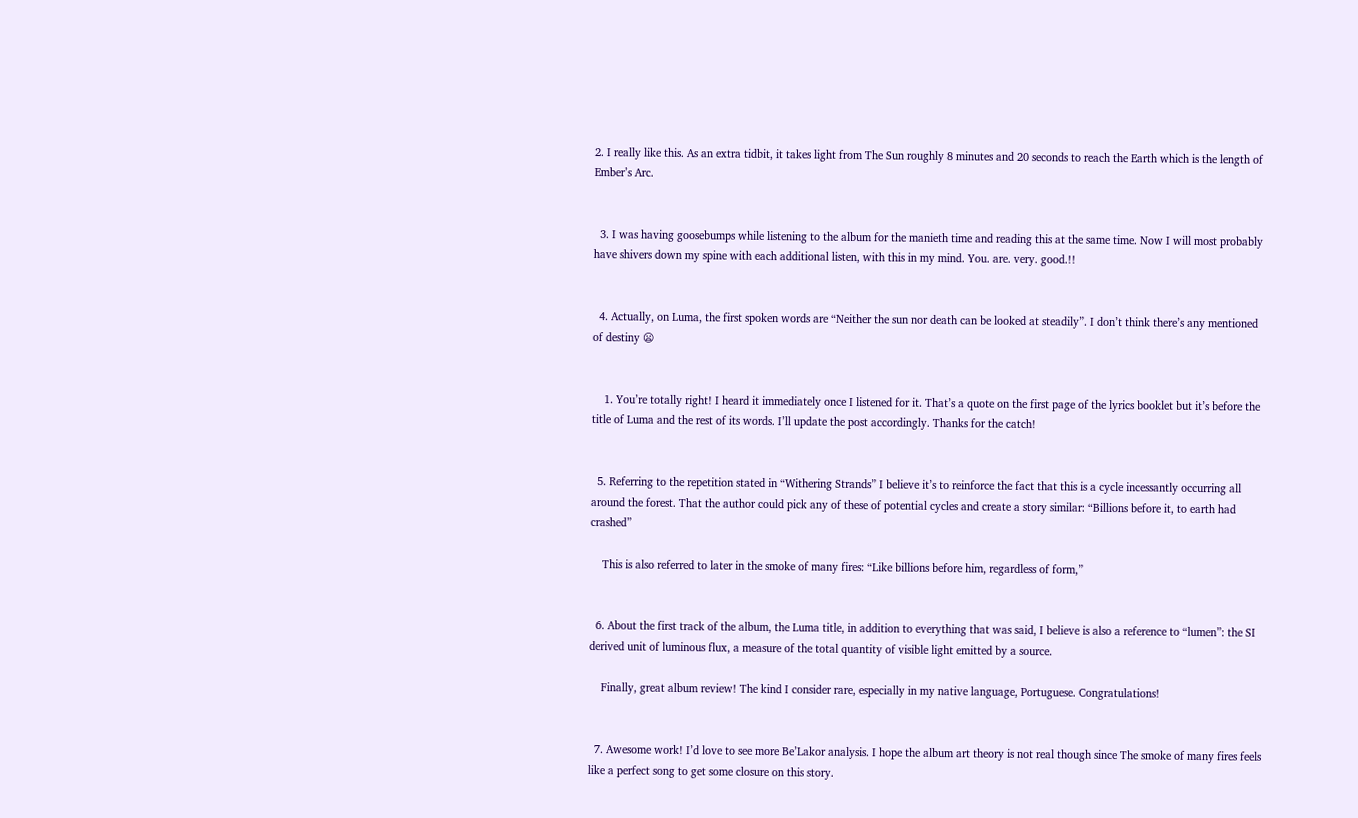2. I really like this. As an extra tidbit, it takes light from The Sun roughly 8 minutes and 20 seconds to reach the Earth which is the length of Ember’s Arc.


  3. I was having goosebumps while listening to the album for the manieth time and reading this at the same time. Now I will most probably have shivers down my spine with each additional listen, with this in my mind. You. are. very. good.!!


  4. Actually, on Luma, the first spoken words are “Neither the sun nor death can be looked at steadily”. I don’t think there’s any mentioned of destiny 😦


    1. You’re totally right! I heard it immediately once I listened for it. That’s a quote on the first page of the lyrics booklet but it’s before the title of Luma and the rest of its words. I’ll update the post accordingly. Thanks for the catch!


  5. Referring to the repetition stated in “Withering Strands” I believe it’s to reinforce the fact that this is a cycle incessantly occurring all around the forest. That the author could pick any of these of potential cycles and create a story similar: “Billions before it, to earth had crashed”

    This is also referred to later in the smoke of many fires: “Like billions before him, regardless of form,”


  6. About the first track of the album, the Luma title, in addition to everything that was said, I believe is also a reference to “lumen”: the SI derived unit of luminous flux, a measure of the total quantity of visible light emitted by a source.

    Finally, great album review! The kind I consider rare, especially in my native language, Portuguese. Congratulations!


  7. Awesome work! I’d love to see more Be’Lakor analysis. I hope the album art theory is not real though since The smoke of many fires feels like a perfect song to get some closure on this story.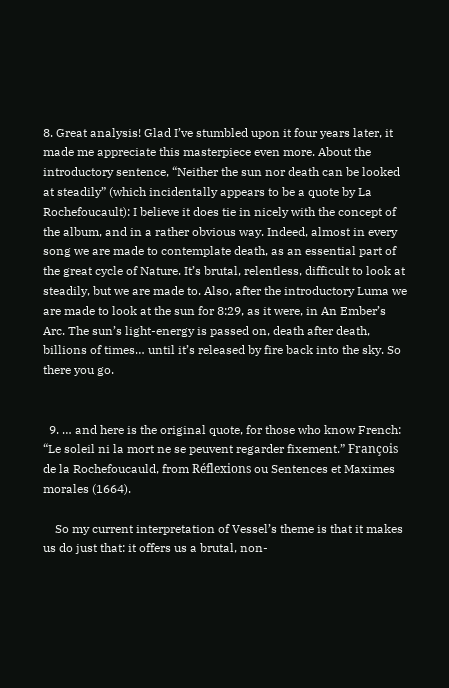8. Great analysis! Glad I’ve stumbled upon it four years later, it made me appreciate this masterpiece even more. About the introductory sentence, “Neither the sun nor death can be looked at steadily” (which incidentally appears to be a quote by La Rochefoucault): I believe it does tie in nicely with the concept of the album, and in a rather obvious way. Indeed, almost in every song we are made to contemplate death, as an essential part of the great cycle of Nature. It’s brutal, relentless, difficult to look at steadily, but we are made to. Also, after the introductory Luma we are made to look at the sun for 8:29, as it were, in An Ember’s Arc. The sun’s light-energy is passed on, death after death, billions of times… until it’s released by fire back into the sky. So there you go.


  9. … and here is the original quote, for those who know French: “Le soleil ni la mort ne se peuvent regarder fixement.” François de la Rochefoucauld, from Réflexions ou Sentences et Maximes morales (1664).

    So my current interpretation of Vessel’s theme is that it makes us do just that: it offers us a brutal, non-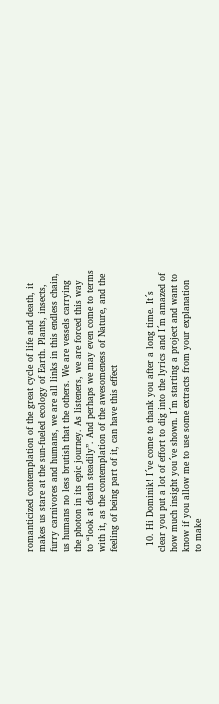romanticized contemplation of the great cycle of life and death, it makes us stare at the sun-fueled ecology of Earth. Plants, insects, furry carnivores and humans, we are all links in this endless chain, us humans no less brutish that the others. We are vessels carrying the photon in its epic journey. As listeners, we are forced this way to “look at death steadily”. And perhaps we may even come to terms with it, as the contemplation of the awesomeness of Nature, and the feeling of being part of it, can have this effect


  10. Hi Dominik! I´ve come to thank you after a long time. It´s clear you put a lot of effort to dig into the lyrics and I´m amazed of how much insight you´ve shown. I´m starting a project and want to know if you allow me to use some extracts from your explanation to make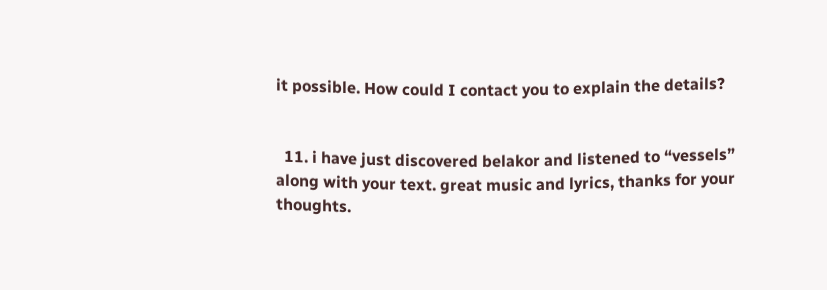it possible. How could I contact you to explain the details?


  11. i have just discovered belakor and listened to “vessels” along with your text. great music and lyrics, thanks for your thoughts.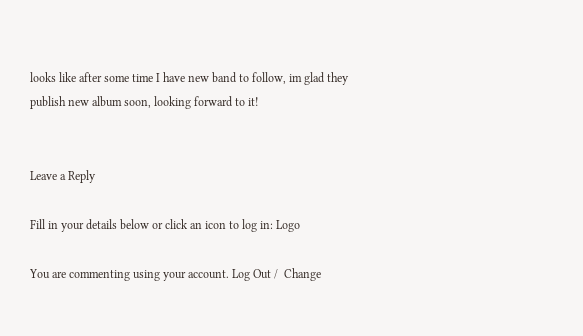looks like after some time I have new band to follow, im glad they publish new album soon, looking forward to it!


Leave a Reply

Fill in your details below or click an icon to log in: Logo

You are commenting using your account. Log Out /  Change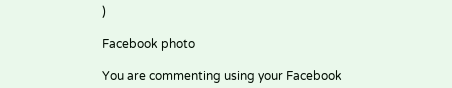)

Facebook photo

You are commenting using your Facebook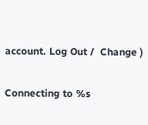account. Log Out /  Change )

Connecting to %s